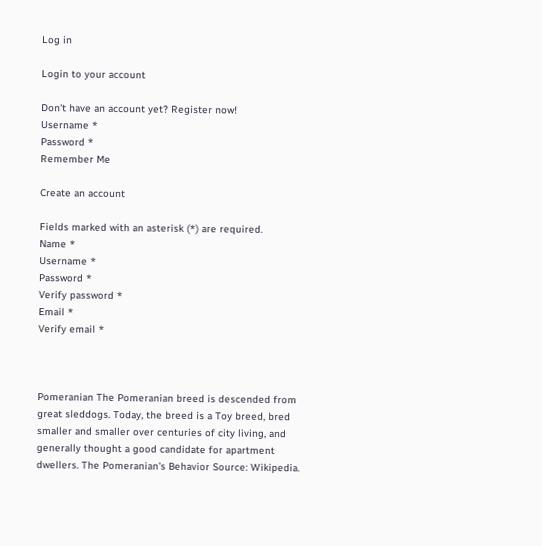Log in

Login to your account

Don't have an account yet? Register now!
Username *
Password *
Remember Me

Create an account

Fields marked with an asterisk (*) are required.
Name *
Username *
Password *
Verify password *
Email *
Verify email *



Pomeranian The Pomeranian breed is descended from great sleddogs. Today, the breed is a Toy breed, bred smaller and smaller over centuries of city living, and generally thought a good candidate for apartment dwellers. The Pomeranian's Behavior Source: Wikipedia.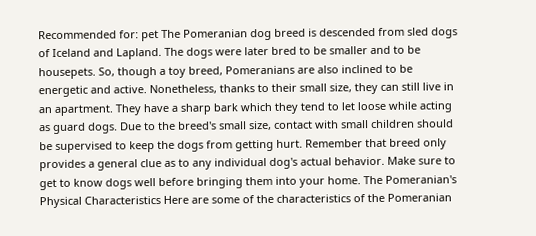Recommended for: pet The Pomeranian dog breed is descended from sled dogs of Iceland and Lapland. The dogs were later bred to be smaller and to be housepets. So, though a toy breed, Pomeranians are also inclined to be energetic and active. Nonetheless, thanks to their small size, they can still live in an apartment. They have a sharp bark which they tend to let loose while acting as guard dogs. Due to the breed's small size, contact with small children should be supervised to keep the dogs from getting hurt. Remember that breed only provides a general clue as to any individual dog's actual behavior. Make sure to get to know dogs well before bringing them into your home. The Pomeranian's Physical Characteristics Here are some of the characteristics of the Pomeranian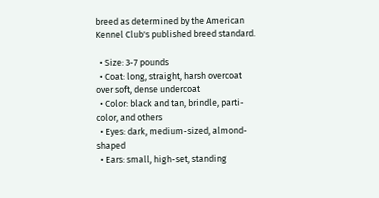breed as determined by the American Kennel Club's published breed standard.

  • Size: 3-7 pounds
  • Coat: long, straight, harsh overcoat over soft, dense undercoat
  • Color: black and tan, brindle, parti-color, and others
  • Eyes: dark, medium-sized, almond-shaped
  • Ears: small, high-set, standing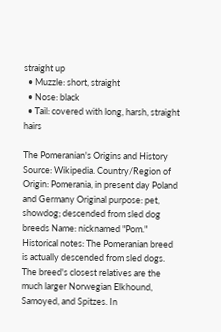straight up
  • Muzzle: short, straight
  • Nose: black
  • Tail: covered with long, harsh, straight hairs

The Pomeranian's Origins and History Source: Wikipedia. Country/Region of Origin: Pomerania, in present day Poland and Germany Original purpose: pet, showdog; descended from sled dog breeds Name: nicknamed "Pom." Historical notes: The Pomeranian breed is actually descended from sled dogs. The breed's closest relatives are the much larger Norwegian Elkhound, Samoyed, and Spitzes. In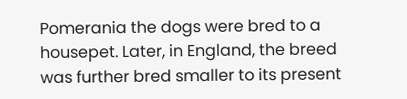Pomerania the dogs were bred to a housepet. Later, in England, the breed was further bred smaller to its present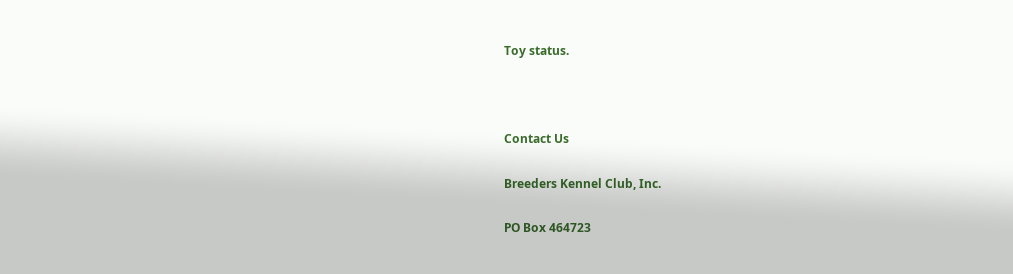Toy status.



Contact Us

Breeders Kennel Club, Inc.

PO Box 464723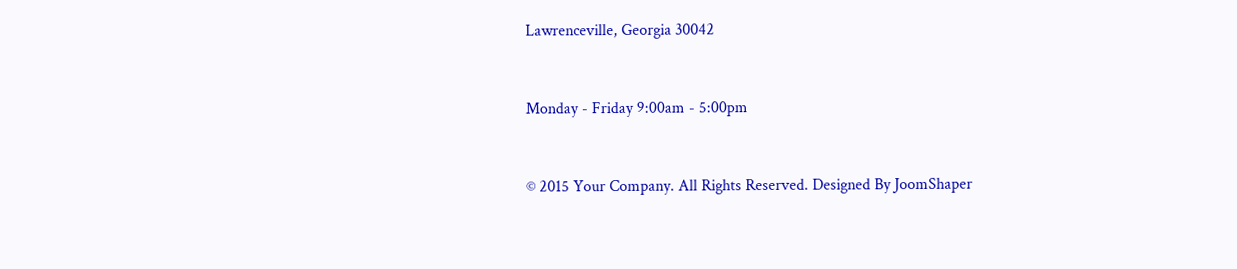Lawrenceville, Georgia 30042


Monday - Friday 9:00am - 5:00pm


© 2015 Your Company. All Rights Reserved. Designed By JoomShaper